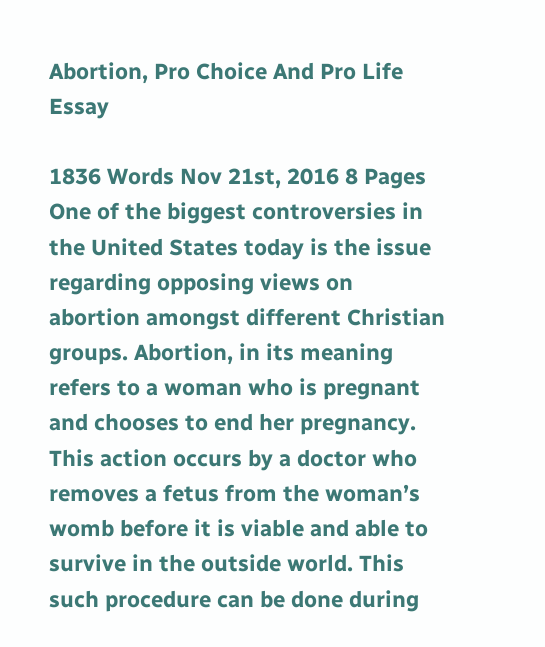Abortion, Pro Choice And Pro Life Essay

1836 Words Nov 21st, 2016 8 Pages
One of the biggest controversies in the United States today is the issue regarding opposing views on abortion amongst different Christian groups. Abortion, in its meaning refers to a woman who is pregnant and chooses to end her pregnancy. This action occurs by a doctor who removes a fetus from the woman’s womb before it is viable and able to survive in the outside world. This such procedure can be done during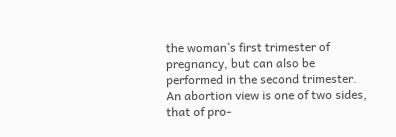the woman’s first trimester of pregnancy, but can also be performed in the second trimester. An abortion view is one of two sides, that of pro-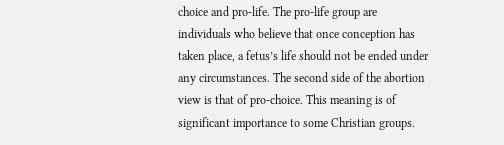choice and pro-life. The pro-life group are individuals who believe that once conception has taken place, a fetus’s life should not be ended under any circumstances. The second side of the abortion view is that of pro-choice. This meaning is of significant importance to some Christian groups.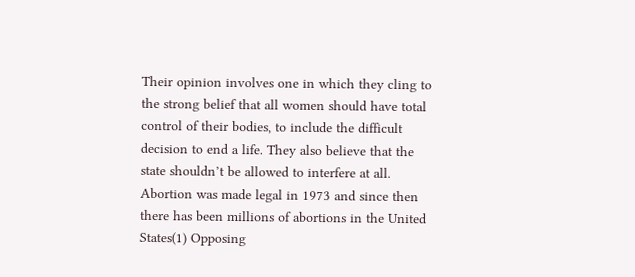Their opinion involves one in which they cling to the strong belief that all women should have total control of their bodies, to include the difficult decision to end a life. They also believe that the state shouldn’t be allowed to interfere at all. Abortion was made legal in 1973 and since then there has been millions of abortions in the United States(1) Opposing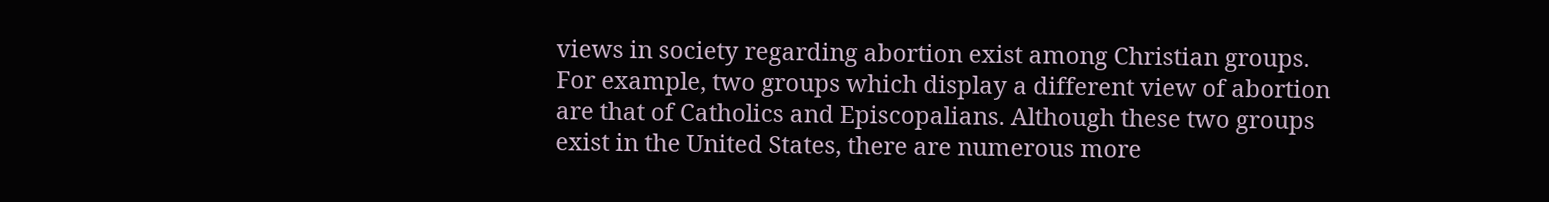views in society regarding abortion exist among Christian groups. For example, two groups which display a different view of abortion are that of Catholics and Episcopalians. Although these two groups exist in the United States, there are numerous more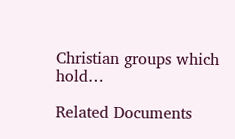Christian groups which hold…

Related Documents